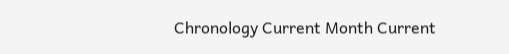Chronology Current Month Current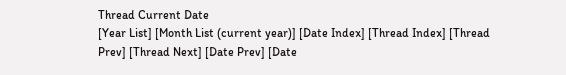Thread Current Date
[Year List] [Month List (current year)] [Date Index] [Thread Index] [Thread Prev] [Thread Next] [Date Prev] [Date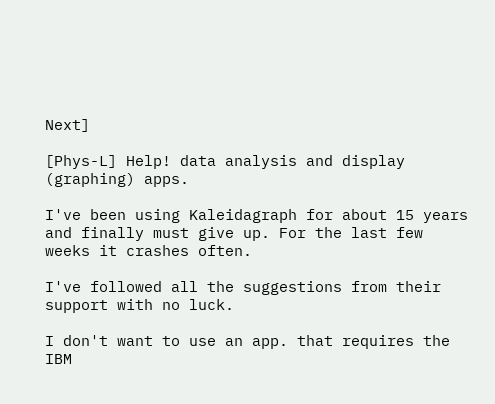Next]

[Phys-L] Help! data analysis and display (graphing) apps.

I've been using Kaleidagraph for about 15 years and finally must give up. For the last few weeks it crashes often.

I've followed all the suggestions from their support with no luck.

I don't want to use an app. that requires the IBM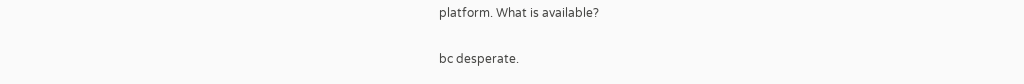platform. What is available?

bc desperate.